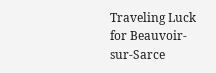Traveling Luck for Beauvoir-sur-Sarce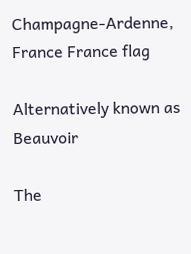Champagne-Ardenne, France France flag

Alternatively known as Beauvoir

The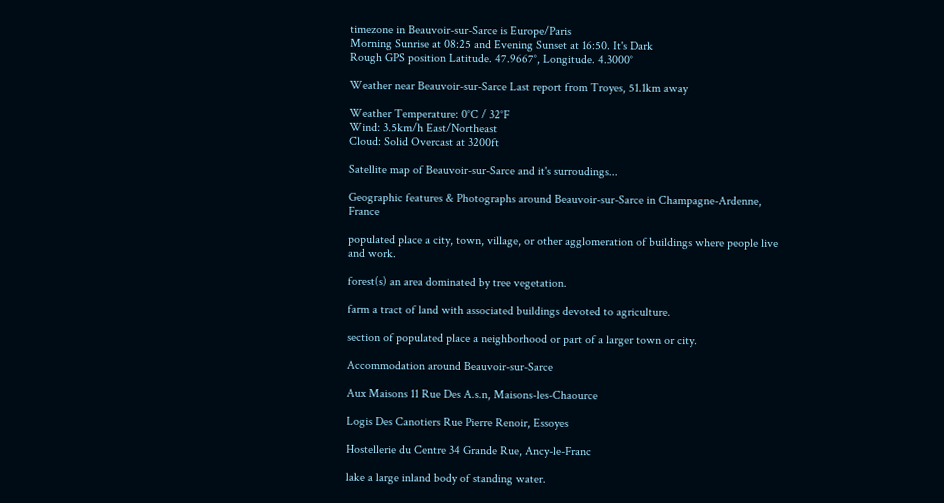timezone in Beauvoir-sur-Sarce is Europe/Paris
Morning Sunrise at 08:25 and Evening Sunset at 16:50. It's Dark
Rough GPS position Latitude. 47.9667°, Longitude. 4.3000°

Weather near Beauvoir-sur-Sarce Last report from Troyes, 51.1km away

Weather Temperature: 0°C / 32°F
Wind: 3.5km/h East/Northeast
Cloud: Solid Overcast at 3200ft

Satellite map of Beauvoir-sur-Sarce and it's surroudings...

Geographic features & Photographs around Beauvoir-sur-Sarce in Champagne-Ardenne, France

populated place a city, town, village, or other agglomeration of buildings where people live and work.

forest(s) an area dominated by tree vegetation.

farm a tract of land with associated buildings devoted to agriculture.

section of populated place a neighborhood or part of a larger town or city.

Accommodation around Beauvoir-sur-Sarce

Aux Maisons 11 Rue Des A.s.n, Maisons-les-Chaource

Logis Des Canotiers Rue Pierre Renoir, Essoyes

Hostellerie du Centre 34 Grande Rue, Ancy-le-Franc

lake a large inland body of standing water.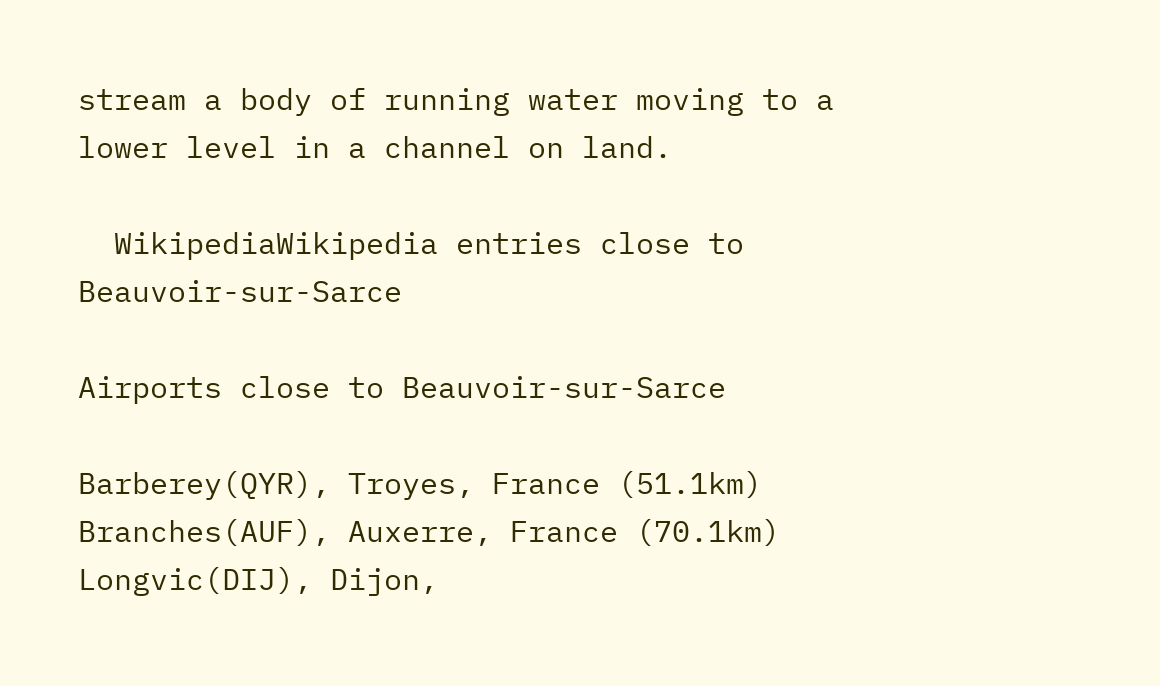stream a body of running water moving to a lower level in a channel on land.

  WikipediaWikipedia entries close to Beauvoir-sur-Sarce

Airports close to Beauvoir-sur-Sarce

Barberey(QYR), Troyes, France (51.1km)
Branches(AUF), Auxerre, France (70.1km)
Longvic(DIJ), Dijon,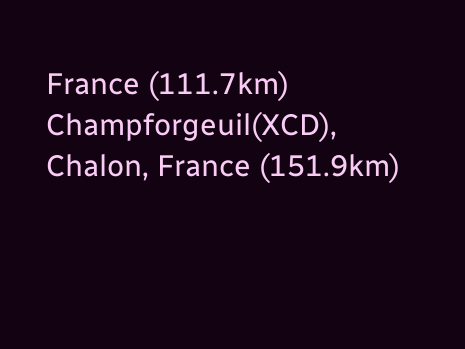France (111.7km)
Champforgeuil(XCD), Chalon, France (151.9km)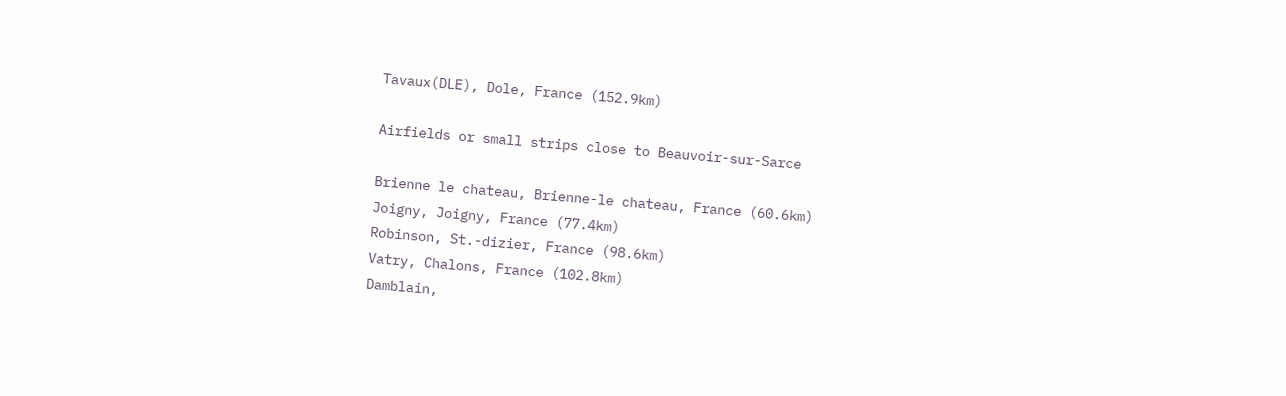Tavaux(DLE), Dole, France (152.9km)

Airfields or small strips close to Beauvoir-sur-Sarce

Brienne le chateau, Brienne-le chateau, France (60.6km)
Joigny, Joigny, France (77.4km)
Robinson, St.-dizier, France (98.6km)
Vatry, Chalons, France (102.8km)
Damblain,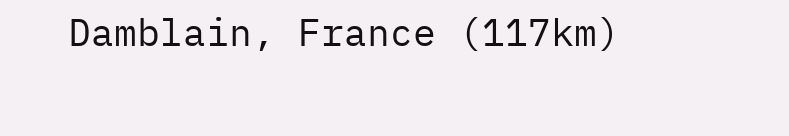Damblain, France (117km)